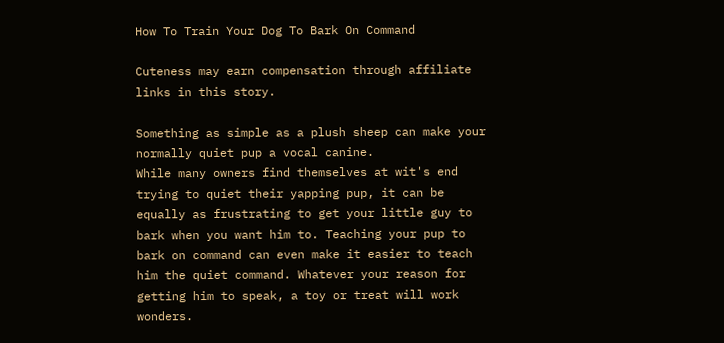How To Train Your Dog To Bark On Command

Cuteness may earn compensation through affiliate links in this story.

Something as simple as a plush sheep can make your normally quiet pup a vocal canine.
While many owners find themselves at wit's end trying to quiet their yapping pup, it can be equally as frustrating to get your little guy to bark when you want him to. Teaching your pup to bark on command can even make it easier to teach him the quiet command. Whatever your reason for getting him to speak, a toy or treat will work wonders.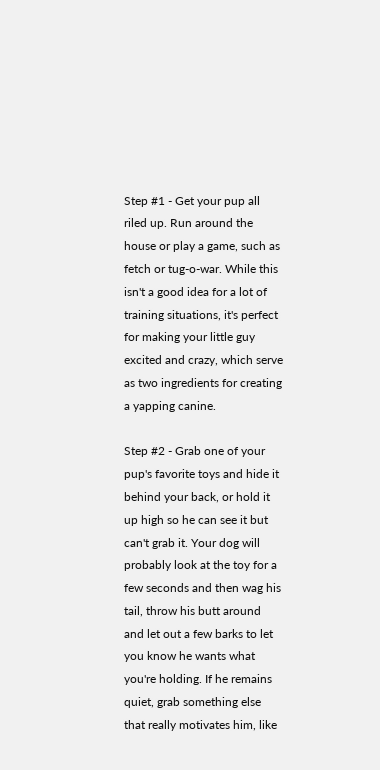Step #1 - Get your pup all riled up. Run around the house or play a game, such as fetch or tug-o-war. While this isn't a good idea for a lot of training situations, it's perfect for making your little guy excited and crazy, which serve as two ingredients for creating a yapping canine.

Step #2 - Grab one of your pup's favorite toys and hide it behind your back, or hold it up high so he can see it but can't grab it. Your dog will probably look at the toy for a few seconds and then wag his tail, throw his butt around and let out a few barks to let you know he wants what you're holding. If he remains quiet, grab something else that really motivates him, like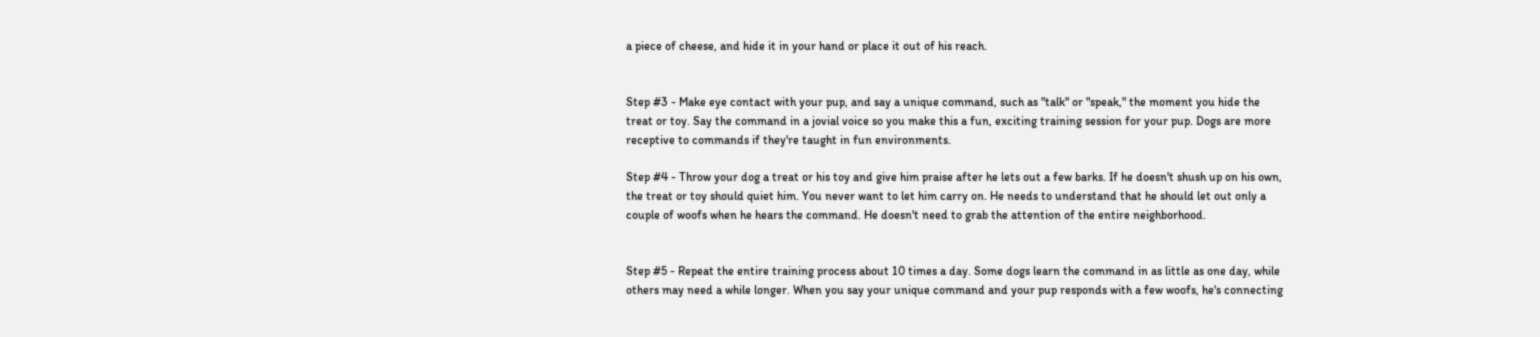a piece of cheese, and hide it in your hand or place it out of his reach.


Step #3 - Make eye contact with your pup, and say a unique command, such as "talk" or "speak," the moment you hide the treat or toy. Say the command in a jovial voice so you make this a fun, exciting training session for your pup. Dogs are more receptive to commands if they're taught in fun environments.

Step #4 - Throw your dog a treat or his toy and give him praise after he lets out a few barks. If he doesn't shush up on his own, the treat or toy should quiet him. You never want to let him carry on. He needs to understand that he should let out only a couple of woofs when he hears the command. He doesn't need to grab the attention of the entire neighborhood.


Step #5 - Repeat the entire training process about 10 times a day. Some dogs learn the command in as little as one day, while others may need a while longer. When you say your unique command and your pup responds with a few woofs, he's connecting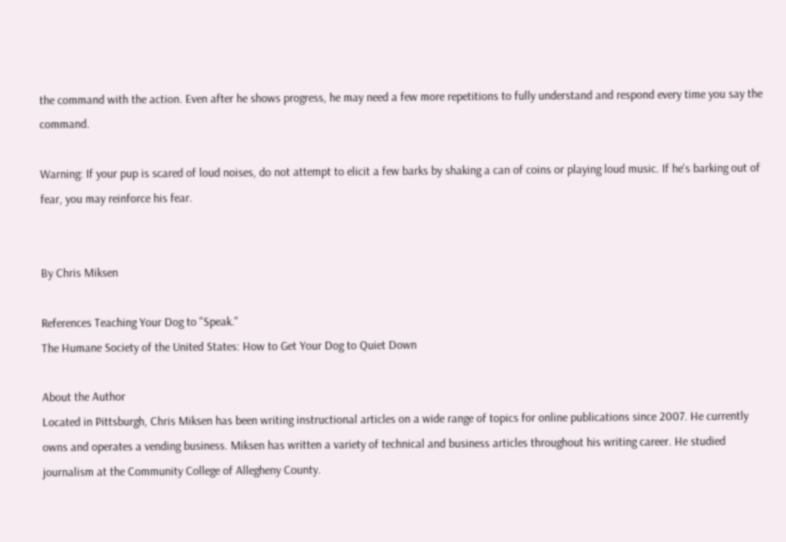the command with the action. Even after he shows progress, he may need a few more repetitions to fully understand and respond every time you say the command.

Warning: If your pup is scared of loud noises, do not attempt to elicit a few barks by shaking a can of coins or playing loud music. If he's barking out of fear, you may reinforce his fear.


By Chris Miksen

References Teaching Your Dog to "Speak."
The Humane Society of the United States: How to Get Your Dog to Quiet Down

About the Author
Located in Pittsburgh, Chris Miksen has been writing instructional articles on a wide range of topics for online publications since 2007. He currently owns and operates a vending business. Miksen has written a variety of technical and business articles throughout his writing career. He studied journalism at the Community College of Allegheny County.